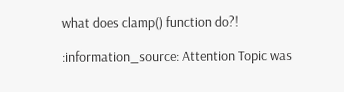what does clamp() function do?!

:information_source: Attention Topic was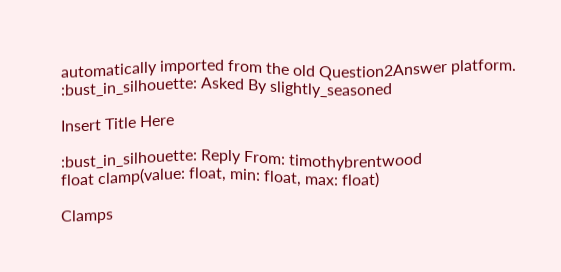automatically imported from the old Question2Answer platform.
:bust_in_silhouette: Asked By slightly_seasoned

Insert Title Here

:bust_in_silhouette: Reply From: timothybrentwood
float clamp(value: float, min: float, max: float)

Clamps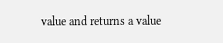value and returns a value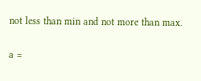not less than min and not more than max.

a =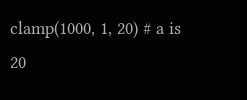clamp(1000, 1, 20) # a is 20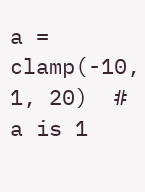a = clamp(-10, 1, 20)  # a is 1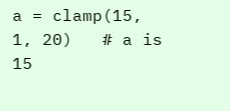a = clamp(15, 1, 20)   # a is 15